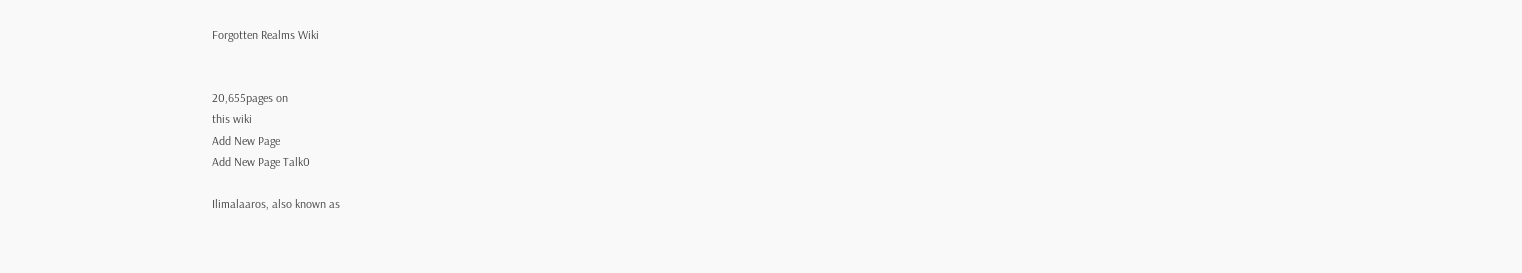Forgotten Realms Wiki


20,655pages on
this wiki
Add New Page
Add New Page Talk0

Ilimalaaros, also known as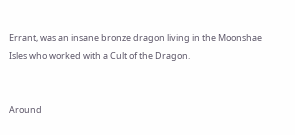Errant, was an insane bronze dragon living in the Moonshae Isles who worked with a Cult of the Dragon.


Around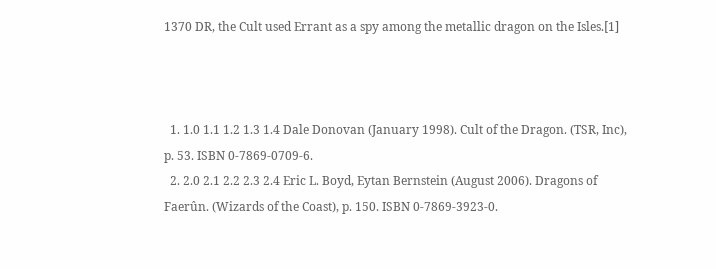1370 DR, the Cult used Errant as a spy among the metallic dragon on the Isles.[1]



  1. 1.0 1.1 1.2 1.3 1.4 Dale Donovan (January 1998). Cult of the Dragon. (TSR, Inc), p. 53. ISBN 0-7869-0709-6.
  2. 2.0 2.1 2.2 2.3 2.4 Eric L. Boyd, Eytan Bernstein (August 2006). Dragons of Faerûn. (Wizards of the Coast), p. 150. ISBN 0-7869-3923-0.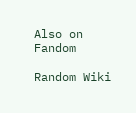Also on Fandom

Random Wiki